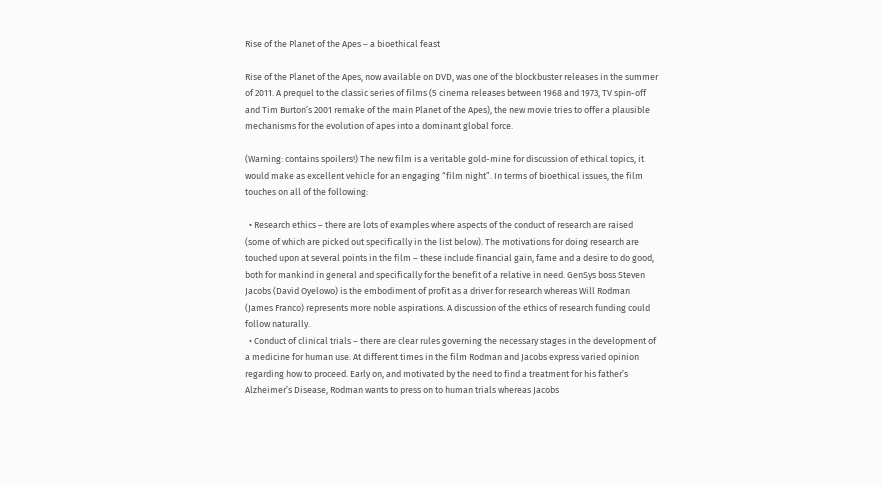Rise of the Planet of the Apes – a bioethical feast

Rise of the Planet of the Apes, now available on DVD, was one of the blockbuster releases in the summer of 2011. A prequel to the classic series of films (5 cinema releases between 1968 and 1973, TV spin-off and Tim Burton’s 2001 remake of the main Planet of the Apes), the new movie tries to offer a plausible mechanisms for the evolution of apes into a dominant global force.

(Warning: contains spoilers!) The new film is a veritable gold-mine for discussion of ethical topics, it would make as excellent vehicle for an engaging “film night”. In terms of bioethical issues, the film touches on all of the following:

  • Research ethics – there are lots of examples where aspects of the conduct of research are raised (some of which are picked out specifically in the list below). The motivations for doing research are touched upon at several points in the film – these include financial gain, fame and a desire to do good, both for mankind in general and specifically for the benefit of a relative in need. GenSys boss Steven Jacobs (David Oyelowo) is the embodiment of profit as a driver for research whereas Will Rodman (James Franco) represents more noble aspirations. A discussion of the ethics of research funding could follow naturally.
  • Conduct of clinical trials – there are clear rules governing the necessary stages in the development of a medicine for human use. At different times in the film Rodman and Jacobs express varied opinion regarding how to proceed. Early on, and motivated by the need to find a treatment for his father’s Alzheimer’s Disease, Rodman wants to press on to human trials whereas Jacobs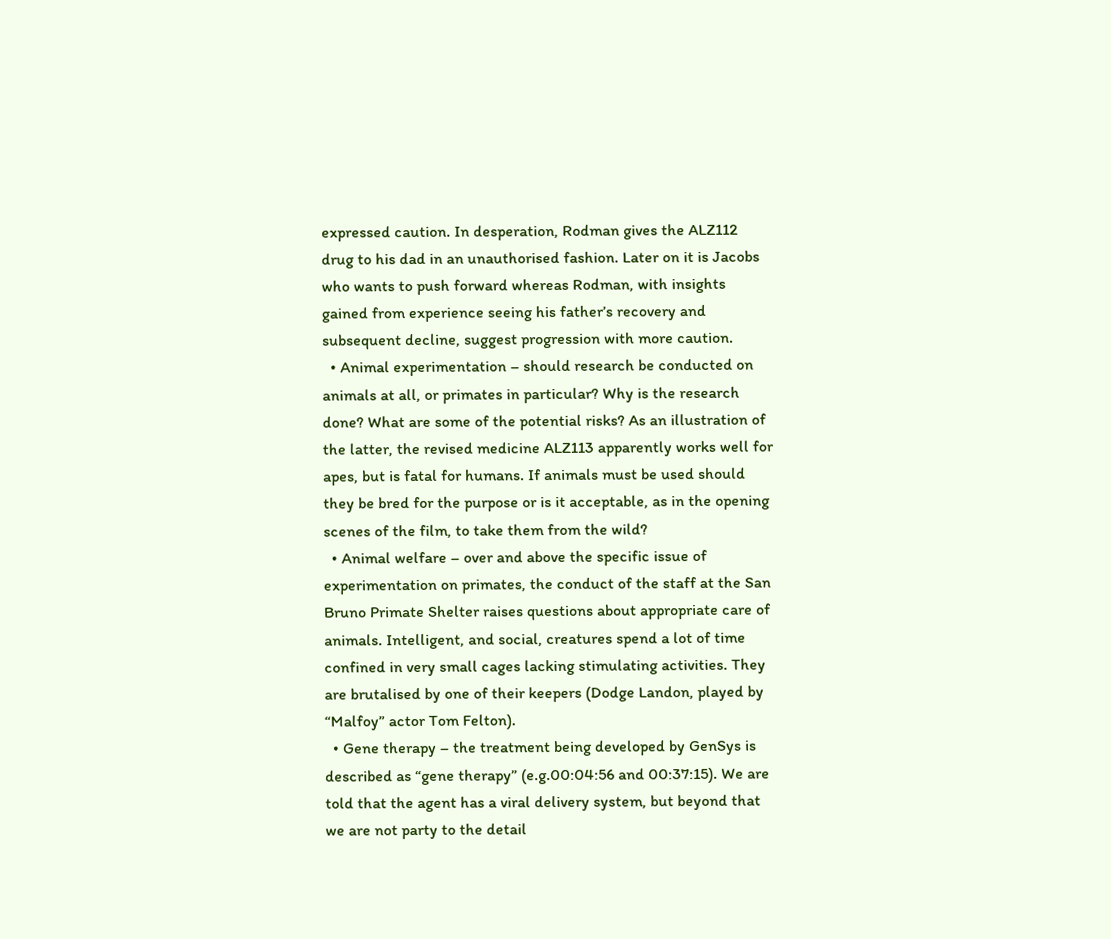expressed caution. In desperation, Rodman gives the ALZ112 drug to his dad in an unauthorised fashion. Later on it is Jacobs who wants to push forward whereas Rodman, with insights gained from experience seeing his father’s recovery and subsequent decline, suggest progression with more caution.
  • Animal experimentation – should research be conducted on animals at all, or primates in particular? Why is the research done? What are some of the potential risks? As an illustration of the latter, the revised medicine ALZ113 apparently works well for apes, but is fatal for humans. If animals must be used should they be bred for the purpose or is it acceptable, as in the opening scenes of the film, to take them from the wild?
  • Animal welfare – over and above the specific issue of experimentation on primates, the conduct of the staff at the San Bruno Primate Shelter raises questions about appropriate care of animals. Intelligent, and social, creatures spend a lot of time confined in very small cages lacking stimulating activities. They are brutalised by one of their keepers (Dodge Landon, played by “Malfoy” actor Tom Felton).
  • Gene therapy – the treatment being developed by GenSys is described as “gene therapy” (e.g.00:04:56 and 00:37:15). We are told that the agent has a viral delivery system, but beyond that we are not party to the detail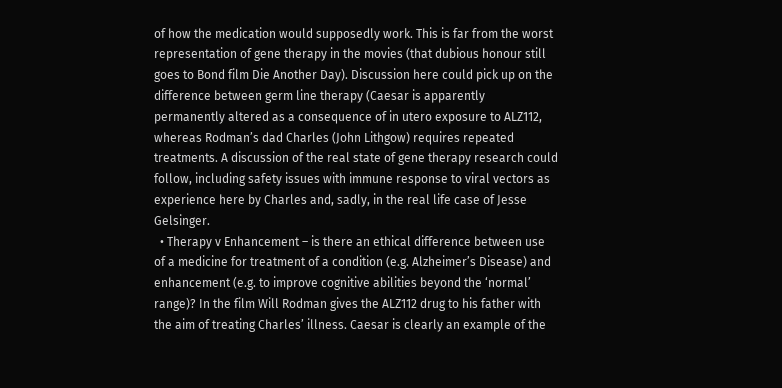of how the medication would supposedly work. This is far from the worst representation of gene therapy in the movies (that dubious honour still goes to Bond film Die Another Day). Discussion here could pick up on the difference between germ line therapy (Caesar is apparently permanently altered as a consequence of in utero exposure to ALZ112, whereas Rodman’s dad Charles (John Lithgow) requires repeated treatments. A discussion of the real state of gene therapy research could follow, including safety issues with immune response to viral vectors as experience here by Charles and, sadly, in the real life case of Jesse Gelsinger.
  • Therapy v Enhancement – is there an ethical difference between use of a medicine for treatment of a condition (e.g. Alzheimer’s Disease) and enhancement (e.g. to improve cognitive abilities beyond the ‘normal’ range)? In the film Will Rodman gives the ALZ112 drug to his father with the aim of treating Charles’ illness. Caesar is clearly an example of the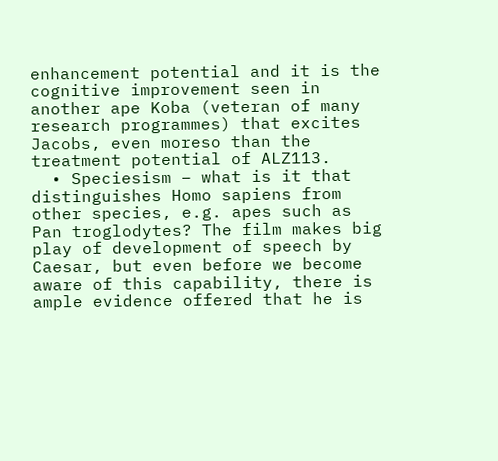enhancement potential and it is the cognitive improvement seen in another ape Koba (veteran of many research programmes) that excites Jacobs, even moreso than the treatment potential of ALZ113.
  • Speciesism – what is it that distinguishes Homo sapiens from other species, e.g. apes such as Pan troglodytes? The film makes big play of development of speech by Caesar, but even before we become aware of this capability, there is ample evidence offered that he is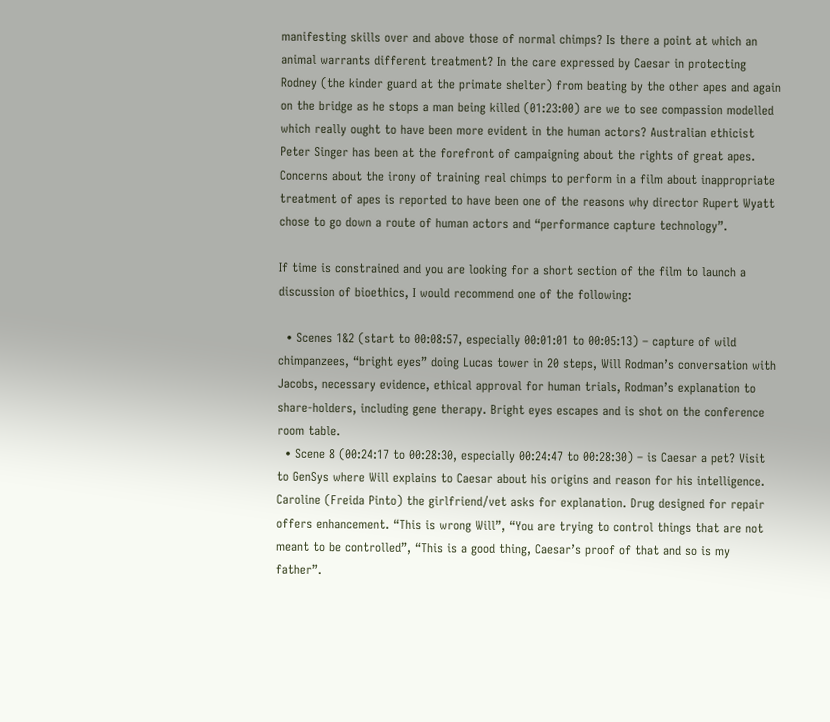manifesting skills over and above those of normal chimps? Is there a point at which an animal warrants different treatment? In the care expressed by Caesar in protecting Rodney (the kinder guard at the primate shelter) from beating by the other apes and again on the bridge as he stops a man being killed (01:23:00) are we to see compassion modelled which really ought to have been more evident in the human actors? Australian ethicist Peter Singer has been at the forefront of campaigning about the rights of great apes. Concerns about the irony of training real chimps to perform in a film about inappropriate treatment of apes is reported to have been one of the reasons why director Rupert Wyatt chose to go down a route of human actors and “performance capture technology”.

If time is constrained and you are looking for a short section of the film to launch a discussion of bioethics, I would recommend one of the following:

  • Scenes 1&2 (start to 00:08:57, especially 00:01:01 to 00:05:13) – capture of wild chimpanzees, “bright eyes” doing Lucas tower in 20 steps, Will Rodman’s conversation with Jacobs, necessary evidence, ethical approval for human trials, Rodman’s explanation to share-holders, including gene therapy. Bright eyes escapes and is shot on the conference room table.
  • Scene 8 (00:24:17 to 00:28:30, especially 00:24:47 to 00:28:30) – is Caesar a pet? Visit to GenSys where Will explains to Caesar about his origins and reason for his intelligence. Caroline (Freida Pinto) the girlfriend/vet asks for explanation. Drug designed for repair offers enhancement. “This is wrong Will”, “You are trying to control things that are not meant to be controlled”, “This is a good thing, Caesar’s proof of that and so is my father”.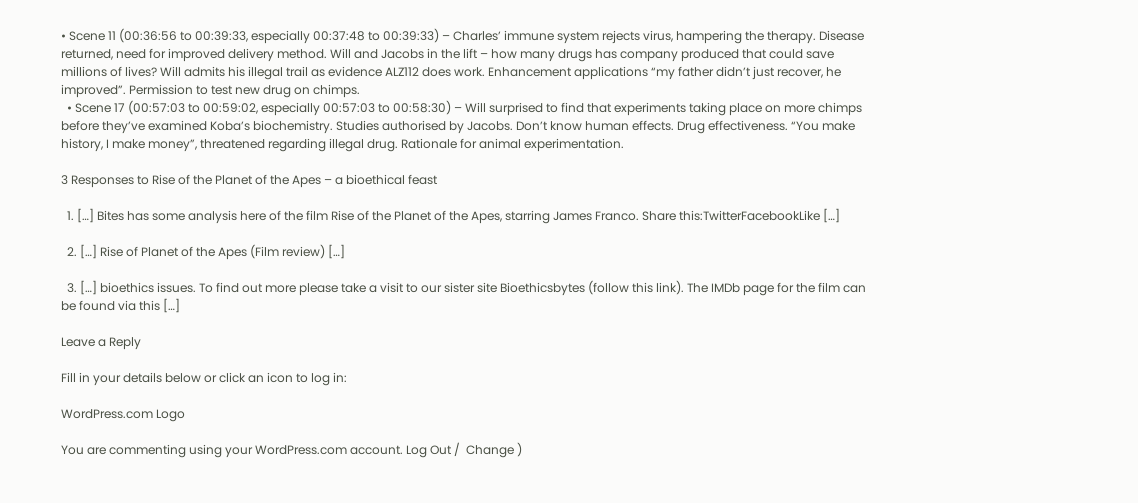• Scene 11 (00:36:56 to 00:39:33, especially 00:37:48 to 00:39:33) – Charles’ immune system rejects virus, hampering the therapy. Disease returned, need for improved delivery method. Will and Jacobs in the lift – how many drugs has company produced that could save millions of lives? Will admits his illegal trail as evidence ALZ112 does work. Enhancement applications “my father didn’t just recover, he improved”. Permission to test new drug on chimps.
  • Scene 17 (00:57:03 to 00:59:02, especially 00:57:03 to 00:58:30) – Will surprised to find that experiments taking place on more chimps before they’ve examined Koba’s biochemistry. Studies authorised by Jacobs. Don’t know human effects. Drug effectiveness. “You make history, I make money”, threatened regarding illegal drug. Rationale for animal experimentation.

3 Responses to Rise of the Planet of the Apes – a bioethical feast

  1. […] Bites has some analysis here of the film Rise of the Planet of the Apes, starring James Franco. Share this:TwitterFacebookLike […]

  2. […] Rise of Planet of the Apes (Film review) […]

  3. […] bioethics issues. To find out more please take a visit to our sister site Bioethicsbytes (follow this link). The IMDb page for the film can be found via this […]

Leave a Reply

Fill in your details below or click an icon to log in:

WordPress.com Logo

You are commenting using your WordPress.com account. Log Out /  Change )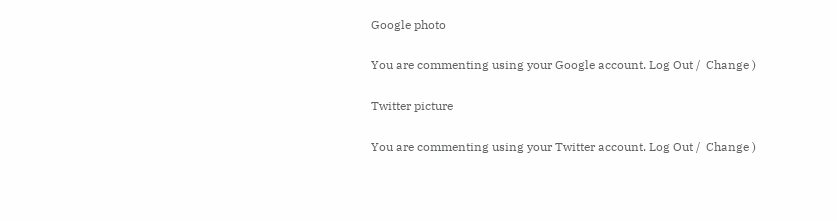Google photo

You are commenting using your Google account. Log Out /  Change )

Twitter picture

You are commenting using your Twitter account. Log Out /  Change )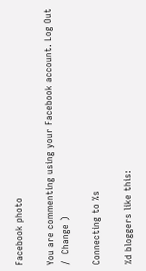Facebook photo

You are commenting using your Facebook account. Log Out /  Change )

Connecting to %s

%d bloggers like this: